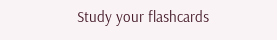Study your flashcards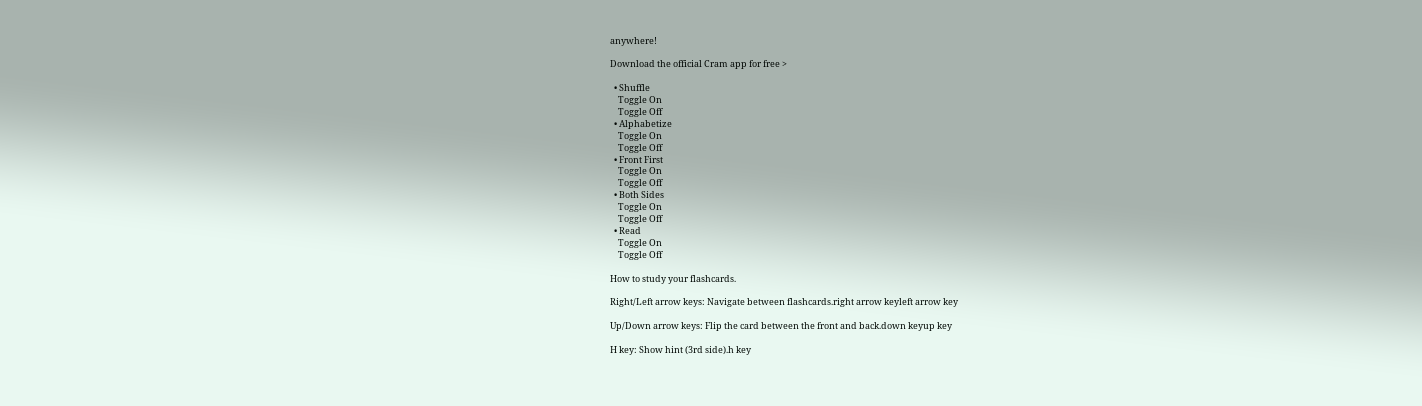anywhere!

Download the official Cram app for free >

  • Shuffle
    Toggle On
    Toggle Off
  • Alphabetize
    Toggle On
    Toggle Off
  • Front First
    Toggle On
    Toggle Off
  • Both Sides
    Toggle On
    Toggle Off
  • Read
    Toggle On
    Toggle Off

How to study your flashcards.

Right/Left arrow keys: Navigate between flashcards.right arrow keyleft arrow key

Up/Down arrow keys: Flip the card between the front and back.down keyup key

H key: Show hint (3rd side).h key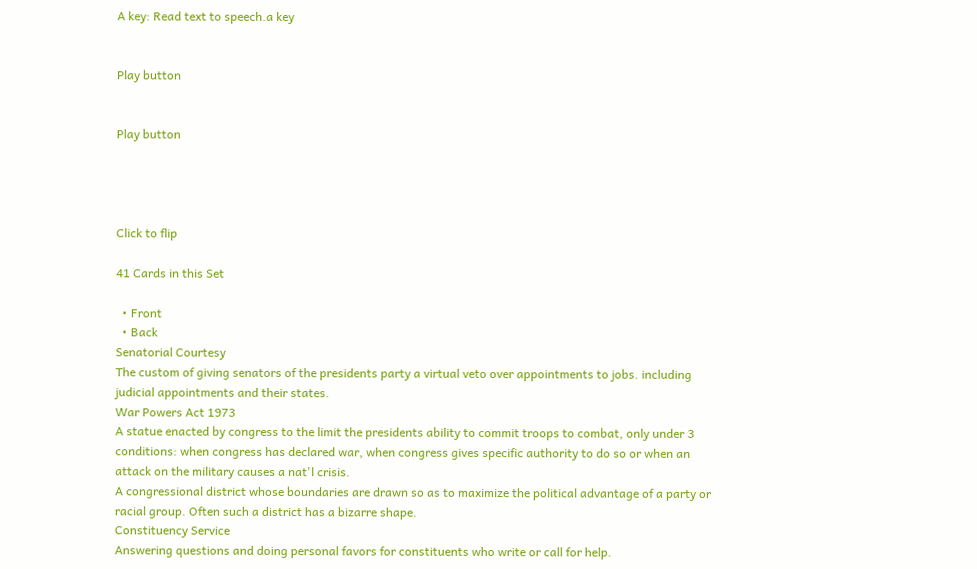A key: Read text to speech.a key


Play button


Play button




Click to flip

41 Cards in this Set

  • Front
  • Back
Senatorial Courtesy
The custom of giving senators of the presidents party a virtual veto over appointments to jobs. including judicial appointments and their states.
War Powers Act 1973
A statue enacted by congress to the limit the presidents ability to commit troops to combat, only under 3 conditions: when congress has declared war, when congress gives specific authority to do so or when an attack on the military causes a nat'l crisis.
A congressional district whose boundaries are drawn so as to maximize the political advantage of a party or racial group. Often such a district has a bizarre shape.
Constituency Service
Answering questions and doing personal favors for constituents who write or call for help.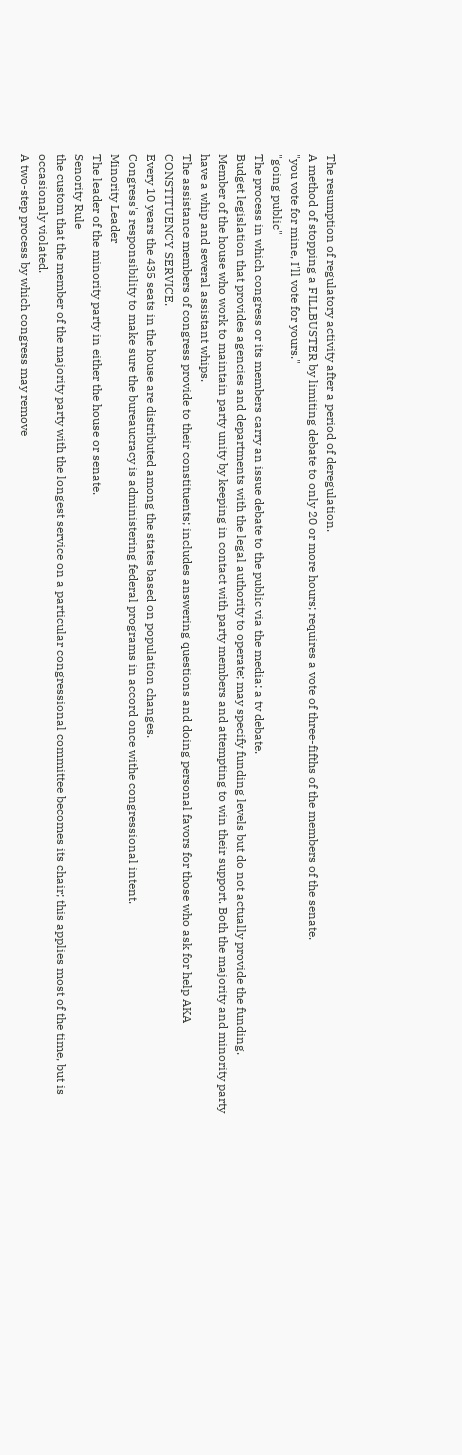The resumption of regulatory activity after a period of deregulation.
A method of stopping a FILLBUSTER by limiting debate to only 20 or more hours; requires a vote of three-fifths of the members of the senate.
"you vote for mine, I'll vote for yours."
"going public"
The process in which congress or its members carry an issue debate to the public via the media: a tv debate.
Budget legislation that provides agencies and departments with the legal authority to operate; may specify funding levels but do not actually provide the funding.
Member of the house who work to maintain party unity by keeping in contact with party members and attempting to win their support. Both the majority and minority party have a whip and several assistant whips.
The assistance members of congress provide to their constituents; includes answering questions and doing personal favors for those who ask for help AKA CONSTITUENCY SERVICE.
Every 10 years the 435 seats in the house are distributed among the states based on population changes.
Congress's responsibility to make sure the bureaucracy is administering federal programs in accord once withe congressional intent.
Minority Leader
The leader of the minority party in either the house or senate.
Senority Rule
the custom that the member of the majority party with the longest service on a particular congressional committee becomes its chair; this applies most of the time, but is occasionaly violated.
A two-step process by which congress may remove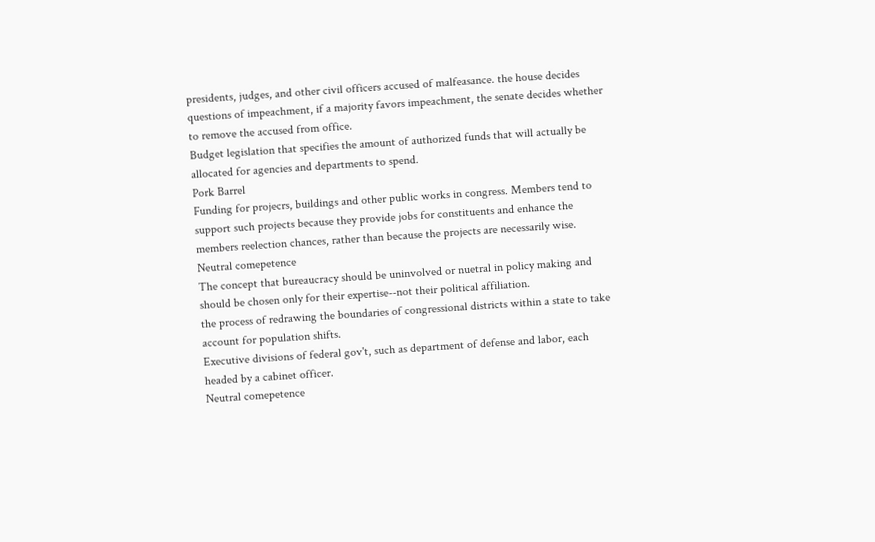presidents, judges, and other civil officers accused of malfeasance. the house decides questions of impeachment, if a majority favors impeachment, the senate decides whether to remove the accused from office.
Budget legislation that specifies the amount of authorized funds that will actually be allocated for agencies and departments to spend.
Pork Barrel
Funding for projecrs, buildings and other public works in congress. Members tend to support such projects because they provide jobs for constituents and enhance the members reelection chances, rather than because the projects are necessarily wise.
Neutral comepetence
The concept that bureaucracy should be uninvolved or nuetral in policy making and should be chosen only for their expertise--not their political affiliation.
the process of redrawing the boundaries of congressional districts within a state to take account for population shifts.
Executive divisions of federal gov't, such as department of defense and labor, each headed by a cabinet officer.
Neutral comepetence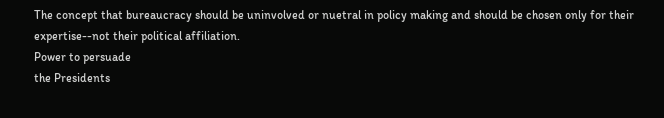The concept that bureaucracy should be uninvolved or nuetral in policy making and should be chosen only for their expertise--not their political affiliation.
Power to persuade
the Presidents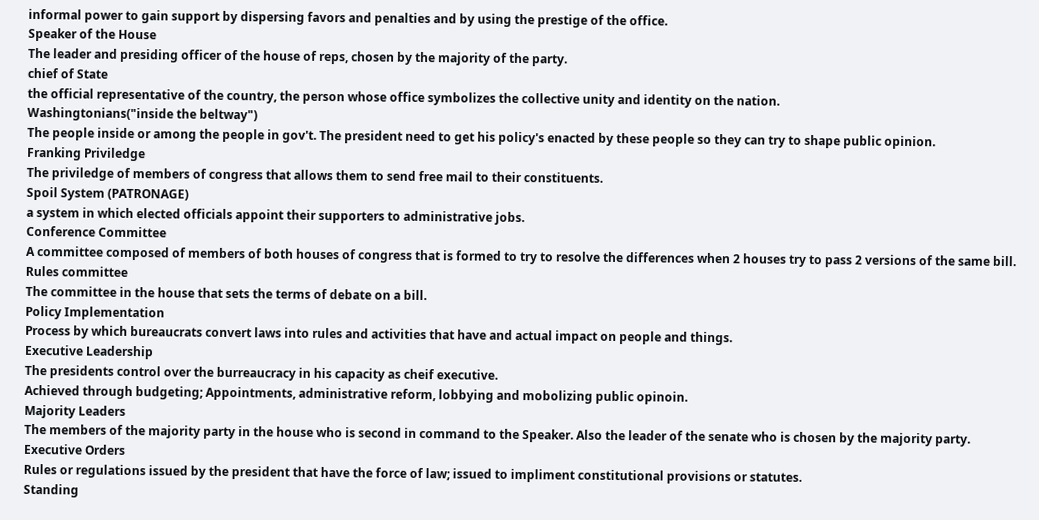informal power to gain support by dispersing favors and penalties and by using the prestige of the office.
Speaker of the House
The leader and presiding officer of the house of reps, chosen by the majority of the party.
chief of State
the official representative of the country, the person whose office symbolizes the collective unity and identity on the nation.
Washingtonians("inside the beltway")
The people inside or among the people in gov't. The president need to get his policy's enacted by these people so they can try to shape public opinion.
Franking Priviledge
The priviledge of members of congress that allows them to send free mail to their constituents.
Spoil System (PATRONAGE)
a system in which elected officials appoint their supporters to administrative jobs.
Conference Committee
A committee composed of members of both houses of congress that is formed to try to resolve the differences when 2 houses try to pass 2 versions of the same bill.
Rules committee
The committee in the house that sets the terms of debate on a bill.
Policy Implementation
Process by which bureaucrats convert laws into rules and activities that have and actual impact on people and things.
Executive Leadership
The presidents control over the burreaucracy in his capacity as cheif executive.
Achieved through budgeting; Appointments, administrative reform, lobbying and mobolizing public opinoin.
Majority Leaders
The members of the majority party in the house who is second in command to the Speaker. Also the leader of the senate who is chosen by the majority party.
Executive Orders
Rules or regulations issued by the president that have the force of law; issued to impliment constitutional provisions or statutes.
Standing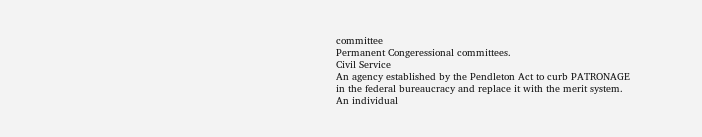committee
Permanent Congeressional committees.
Civil Service
An agency established by the Pendleton Act to curb PATRONAGE in the federal bureaucracy and replace it with the merit system.
An individual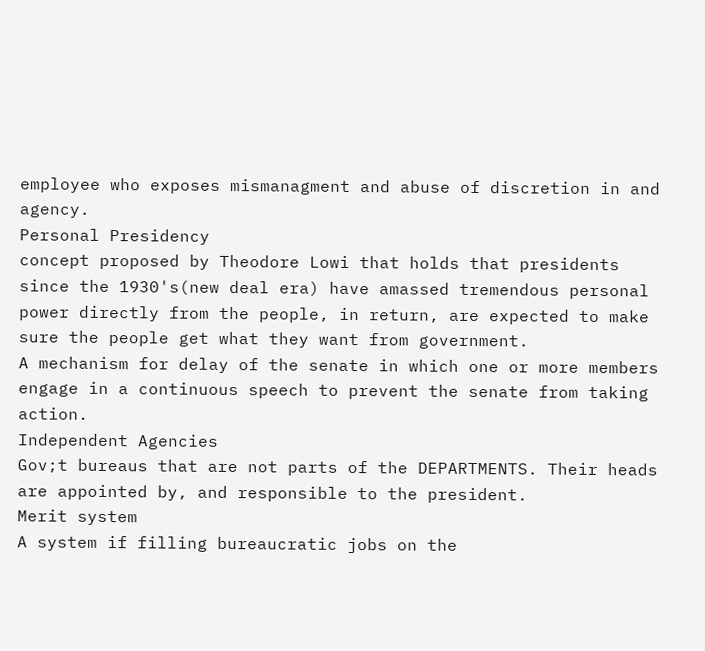employee who exposes mismanagment and abuse of discretion in and agency.
Personal Presidency
concept proposed by Theodore Lowi that holds that presidents since the 1930's(new deal era) have amassed tremendous personal power directly from the people, in return, are expected to make sure the people get what they want from government.
A mechanism for delay of the senate in which one or more members engage in a continuous speech to prevent the senate from taking action.
Independent Agencies
Gov;t bureaus that are not parts of the DEPARTMENTS. Their heads are appointed by, and responsible to the president.
Merit system
A system if filling bureaucratic jobs on the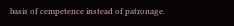basis of cempetence instead of patronage.